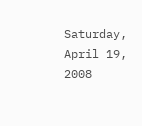Saturday, April 19, 2008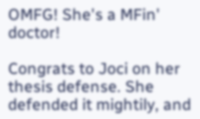OMFG! She's a MFin' doctor!

Congrats to Joci on her thesis defense. She defended it mightily, and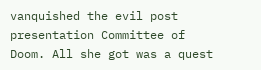vanquished the evil post presentation Committee of Doom. All she got was a quest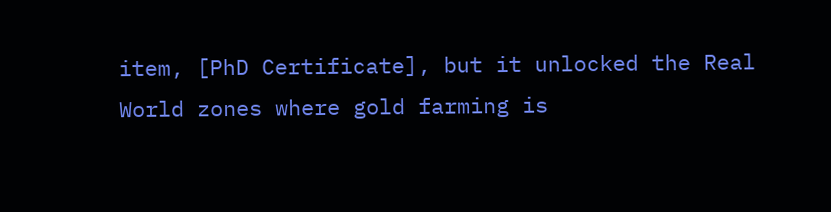item, [PhD Certificate], but it unlocked the Real World zones where gold farming is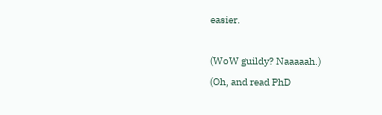easier.

(WoW guildy? Naaaaah.)
(Oh, and read PhD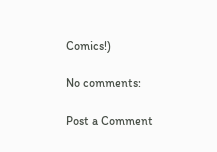Comics!)

No comments:

Post a Comment